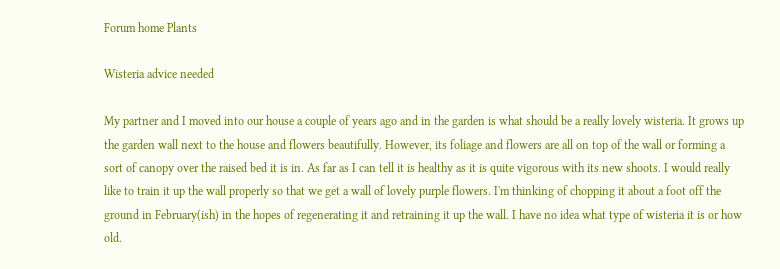Forum home Plants

Wisteria advice needed

My partner and I moved into our house a couple of years ago and in the garden is what should be a really lovely wisteria. It grows up the garden wall next to the house and flowers beautifully. However, its foliage and flowers are all on top of the wall or forming a sort of canopy over the raised bed it is in. As far as I can tell it is healthy as it is quite vigorous with its new shoots. I would really like to train it up the wall properly so that we get a wall of lovely purple flowers. I'm thinking of chopping it about a foot off the ground in February(ish) in the hopes of regenerating it and retraining it up the wall. I have no idea what type of wisteria it is or how old.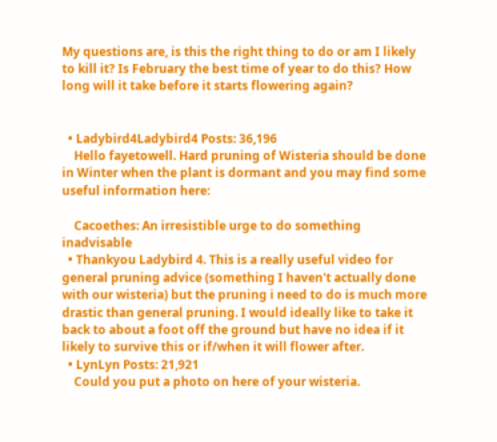My questions are, is this the right thing to do or am I likely to kill it? Is February the best time of year to do this? How long will it take before it starts flowering again?


  • Ladybird4Ladybird4 Posts: 36,196
    Hello fayetowell. Hard pruning of Wisteria should be done in Winter when the plant is dormant and you may find some useful information here:

    Cacoethes: An irresistible urge to do something inadvisable
  • Thankyou Ladybird 4. This is a really useful video for general pruning advice (something I haven't actually done with our wisteria) but the pruning i need to do is much more drastic than general pruning. I would ideally like to take it back to about a foot off the ground but have no idea if it likely to survive this or if/when it will flower after.
  • LynLyn Posts: 21,921
    Could you put a photo on here of your wisteria.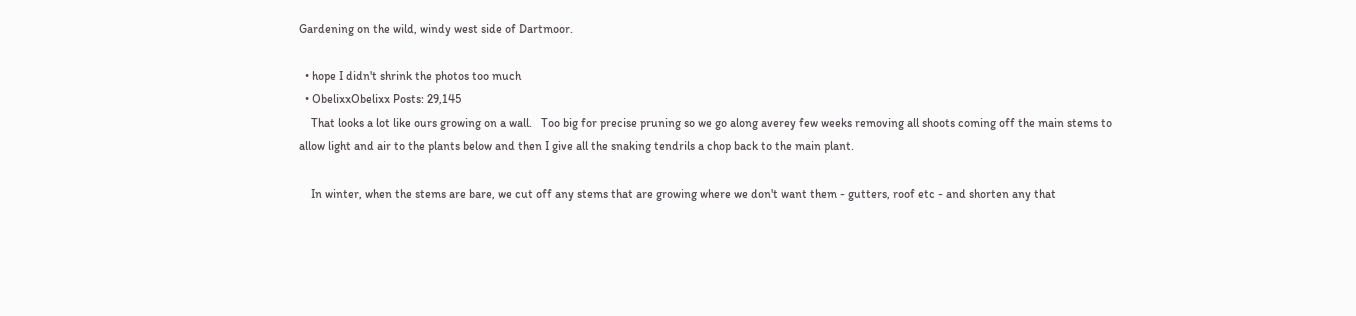Gardening on the wild, windy west side of Dartmoor.

  • hope I didn't shrink the photos too much
  • ObelixxObelixx Posts: 29,145
    That looks a lot like ours growing on a wall.   Too big for precise pruning so we go along averey few weeks removing all shoots coming off the main stems to allow light and air to the plants below and then I give all the snaking tendrils a chop back to the main plant.

    In winter, when the stems are bare, we cut off any stems that are growing where we don't want them - gutters, roof etc - and shorten any that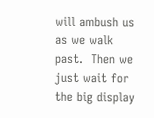will ambush us as we walk past.  Then we just wait for the big display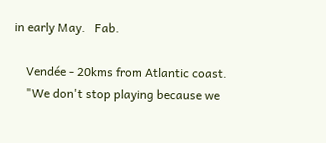in early May.   Fab.

    Vendée - 20kms from Atlantic coast.
    "We don't stop playing because we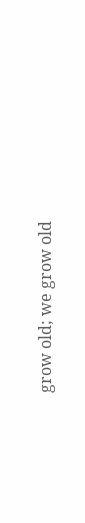grow old; we grow old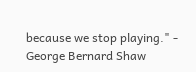because we stop playing." - George Bernard Shaw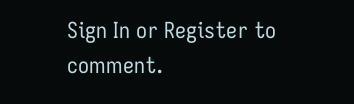Sign In or Register to comment.